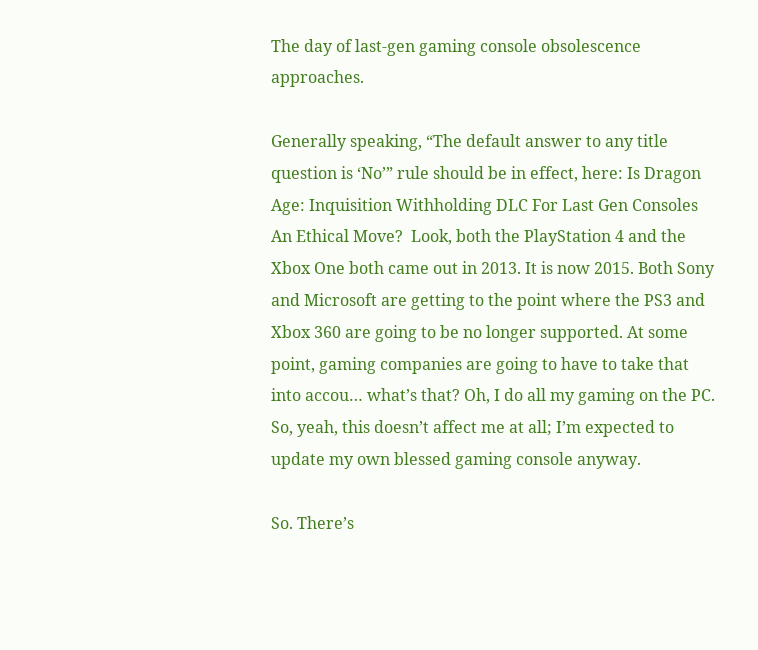The day of last-gen gaming console obsolescence approaches.

Generally speaking, “The default answer to any title question is ‘No’” rule should be in effect, here: Is Dragon Age: Inquisition Withholding DLC For Last Gen Consoles An Ethical Move?  Look, both the PlayStation 4 and the Xbox One both came out in 2013. It is now 2015. Both Sony and Microsoft are getting to the point where the PS3 and Xbox 360 are going to be no longer supported. At some point, gaming companies are going to have to take that into accou… what’s that? Oh, I do all my gaming on the PC. So, yeah, this doesn’t affect me at all; I’m expected to update my own blessed gaming console anyway.

So. There’s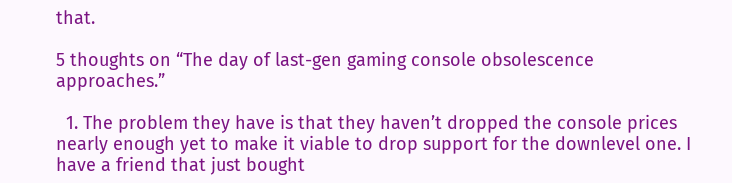that.

5 thoughts on “The day of last-gen gaming console obsolescence approaches.”

  1. The problem they have is that they haven’t dropped the console prices nearly enough yet to make it viable to drop support for the downlevel one. I have a friend that just bought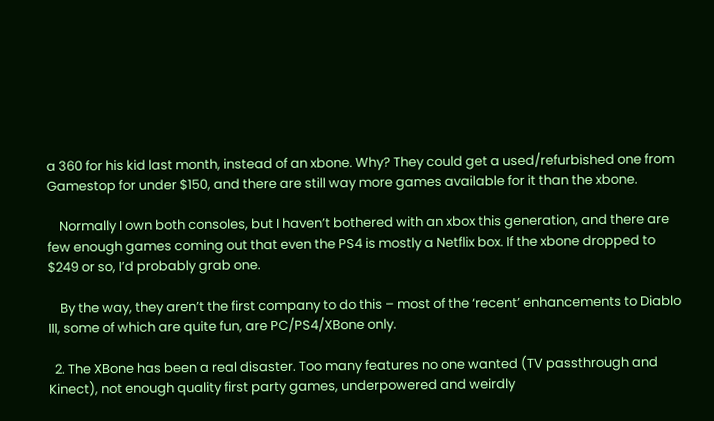a 360 for his kid last month, instead of an xbone. Why? They could get a used/refurbished one from Gamestop for under $150, and there are still way more games available for it than the xbone.

    Normally I own both consoles, but I haven’t bothered with an xbox this generation, and there are few enough games coming out that even the PS4 is mostly a Netflix box. If the xbone dropped to $249 or so, I’d probably grab one.

    By the way, they aren’t the first company to do this – most of the ‘recent’ enhancements to Diablo III, some of which are quite fun, are PC/PS4/XBone only.

  2. The XBone has been a real disaster. Too many features no one wanted (TV passthrough and Kinect), not enough quality first party games, underpowered and weirdly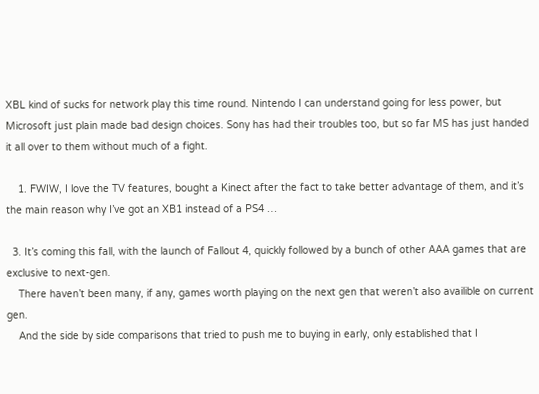XBL kind of sucks for network play this time round. Nintendo I can understand going for less power, but Microsoft just plain made bad design choices. Sony has had their troubles too, but so far MS has just handed it all over to them without much of a fight.

    1. FWIW, I love the TV features, bought a Kinect after the fact to take better advantage of them, and it’s the main reason why I’ve got an XB1 instead of a PS4 …

  3. It’s coming this fall, with the launch of Fallout 4, quickly followed by a bunch of other AAA games that are exclusive to next-gen.
    There haven’t been many, if any, games worth playing on the next gen that weren’t also availible on current gen.
    And the side by side comparisons that tried to push me to buying in early, only established that I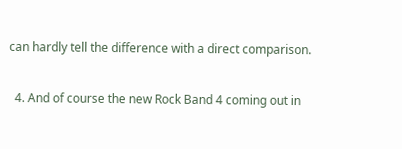can hardly tell the difference with a direct comparison.

  4. And of course the new Rock Band 4 coming out in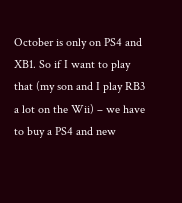October is only on PS4 and XB1. So if I want to play that (my son and I play RB3 a lot on the Wii) – we have to buy a PS4 and new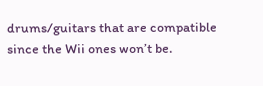drums/guitars that are compatible since the Wii ones won’t be.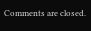Comments are closed.